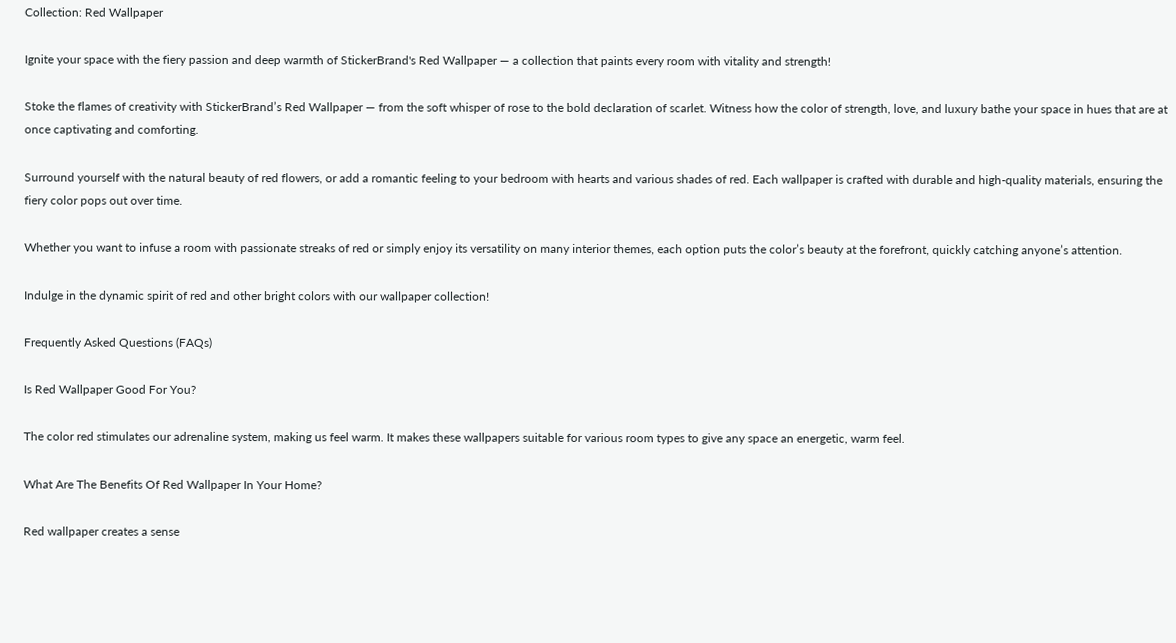Collection: Red Wallpaper

Ignite your space with the fiery passion and deep warmth of StickerBrand's Red Wallpaper — a collection that paints every room with vitality and strength!

Stoke the flames of creativity with StickerBrand’s Red Wallpaper — from the soft whisper of rose to the bold declaration of scarlet. Witness how the color of strength, love, and luxury bathe your space in hues that are at once captivating and comforting.

Surround yourself with the natural beauty of red flowers, or add a romantic feeling to your bedroom with hearts and various shades of red. Each wallpaper is crafted with durable and high-quality materials, ensuring the fiery color pops out over time.

Whether you want to infuse a room with passionate streaks of red or simply enjoy its versatility on many interior themes, each option puts the color’s beauty at the forefront, quickly catching anyone’s attention.

Indulge in the dynamic spirit of red and other bright colors with our wallpaper collection!

Frequently Asked Questions (FAQs)

Is Red Wallpaper Good For You?

The color red stimulates our adrenaline system, making us feel warm. It makes these wallpapers suitable for various room types to give any space an energetic, warm feel.

What Are The Benefits Of Red Wallpaper In Your Home?

Red wallpaper creates a sense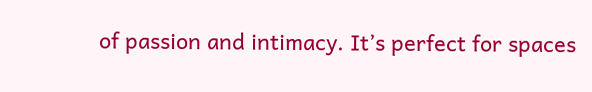of passion and intimacy. It’s perfect for spaces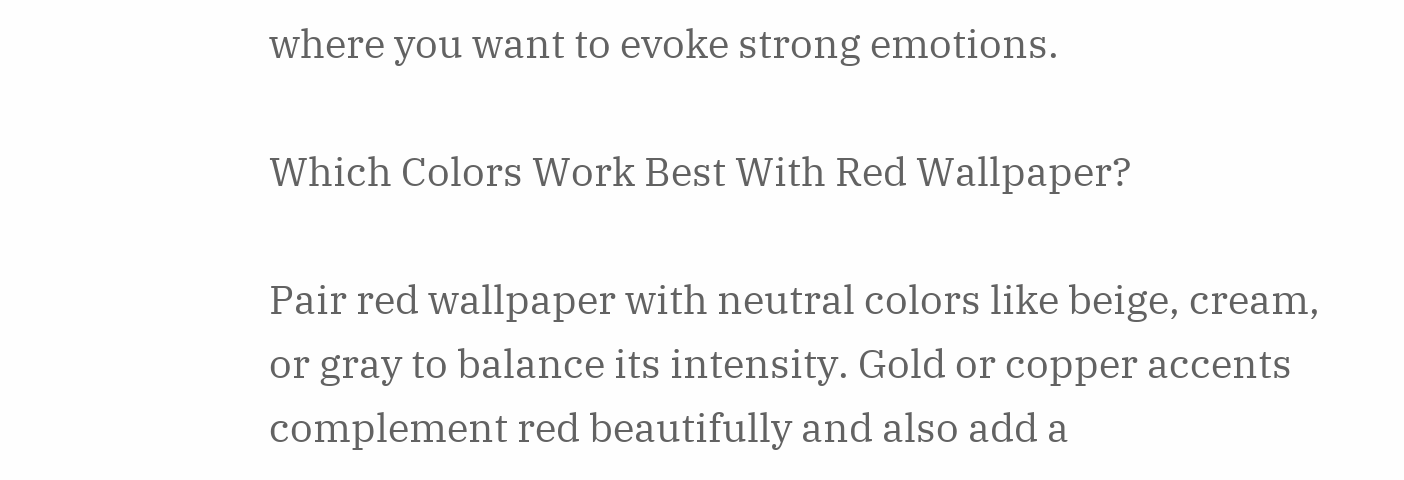where you want to evoke strong emotions.

Which Colors Work Best With Red Wallpaper?

Pair red wallpaper with neutral colors like beige, cream, or gray to balance its intensity. Gold or copper accents complement red beautifully and also add a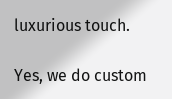luxurious touch.

Yes, we do custom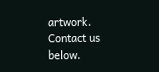artwork. Contact us below.